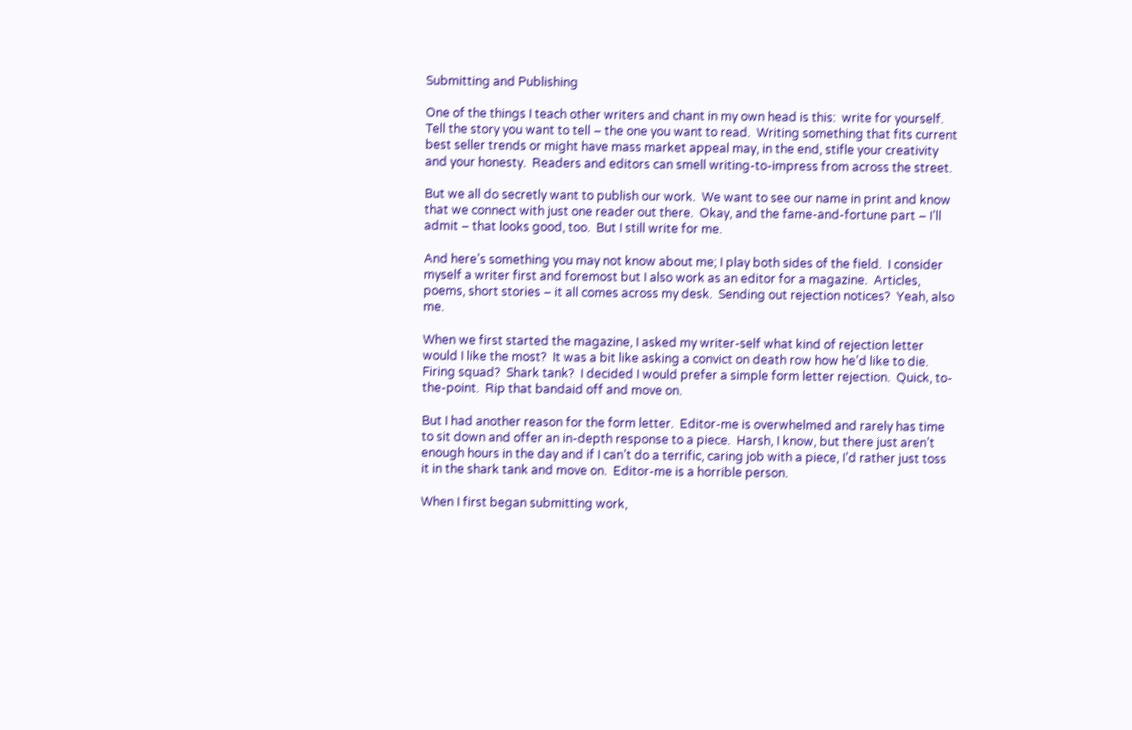Submitting and Publishing

One of the things I teach other writers and chant in my own head is this:  write for yourself.  Tell the story you want to tell – the one you want to read.  Writing something that fits current best seller trends or might have mass market appeal may, in the end, stifle your creativity and your honesty.  Readers and editors can smell writing-to-impress from across the street.

But we all do secretly want to publish our work.  We want to see our name in print and know that we connect with just one reader out there.  Okay, and the fame-and-fortune part – I’ll admit – that looks good, too.  But I still write for me.

And here’s something you may not know about me; I play both sides of the field.  I consider myself a writer first and foremost but I also work as an editor for a magazine.  Articles, poems, short stories – it all comes across my desk.  Sending out rejection notices?  Yeah, also me.

When we first started the magazine, I asked my writer-self what kind of rejection letter would I like the most?  It was a bit like asking a convict on death row how he’d like to die.  Firing squad?  Shark tank?  I decided I would prefer a simple form letter rejection.  Quick, to-the-point.  Rip that bandaid off and move on.

But I had another reason for the form letter.  Editor-me is overwhelmed and rarely has time to sit down and offer an in-depth response to a piece.  Harsh, I know, but there just aren’t enough hours in the day and if I can’t do a terrific, caring job with a piece, I’d rather just toss it in the shark tank and move on.  Editor-me is a horrible person.

When I first began submitting work,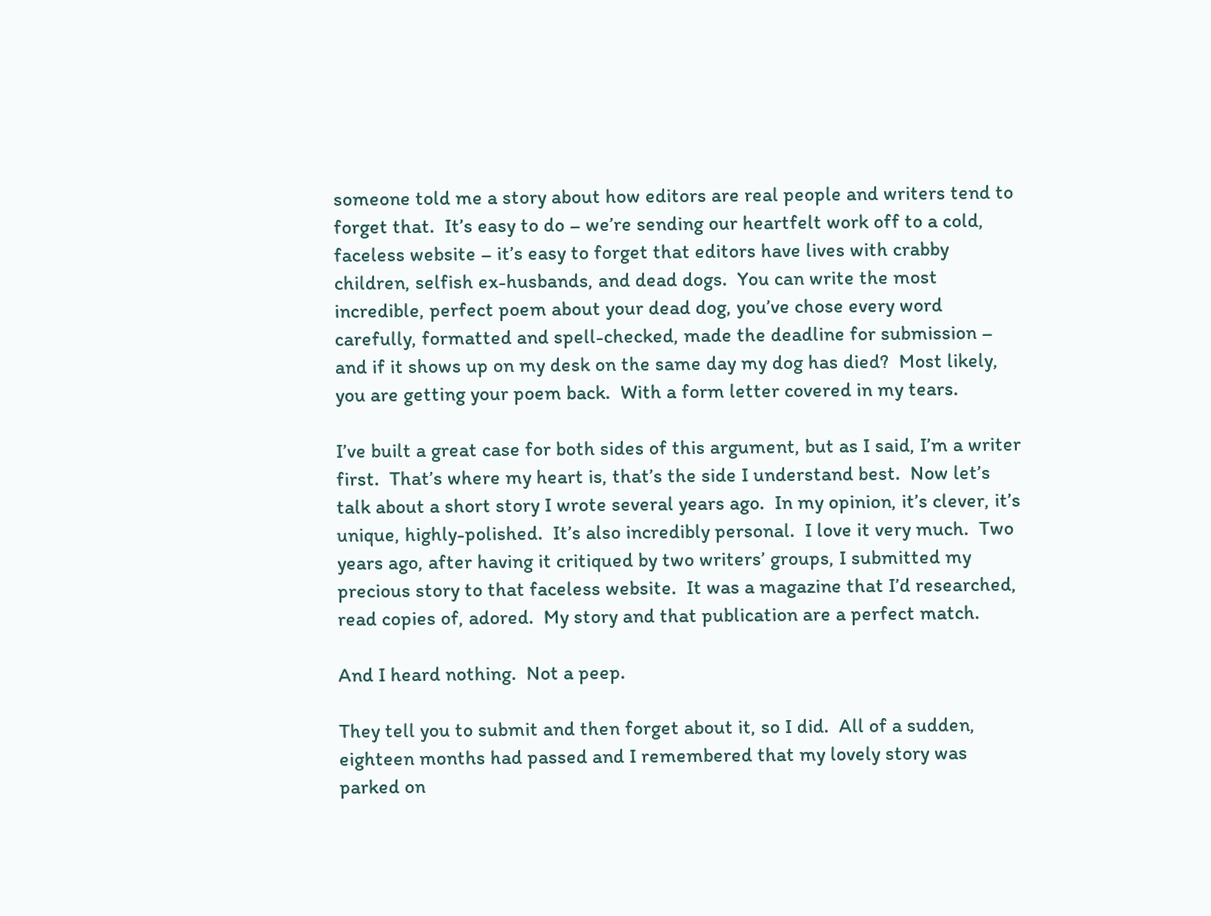someone told me a story about how editors are real people and writers tend to forget that.  It’s easy to do – we’re sending our heartfelt work off to a cold, faceless website – it’s easy to forget that editors have lives with crabby children, selfish ex-husbands, and dead dogs.  You can write the most incredible, perfect poem about your dead dog, you’ve chose every word carefully, formatted and spell-checked, made the deadline for submission – and if it shows up on my desk on the same day my dog has died?  Most likely, you are getting your poem back.  With a form letter covered in my tears.

I’ve built a great case for both sides of this argument, but as I said, I’m a writer first.  That’s where my heart is, that’s the side I understand best.  Now let’s talk about a short story I wrote several years ago.  In my opinion, it’s clever, it’s unique, highly-polished.  It’s also incredibly personal.  I love it very much.  Two years ago, after having it critiqued by two writers’ groups, I submitted my precious story to that faceless website.  It was a magazine that I’d researched, read copies of, adored.  My story and that publication are a perfect match.

And I heard nothing.  Not a peep.

They tell you to submit and then forget about it, so I did.  All of a sudden, eighteen months had passed and I remembered that my lovely story was parked on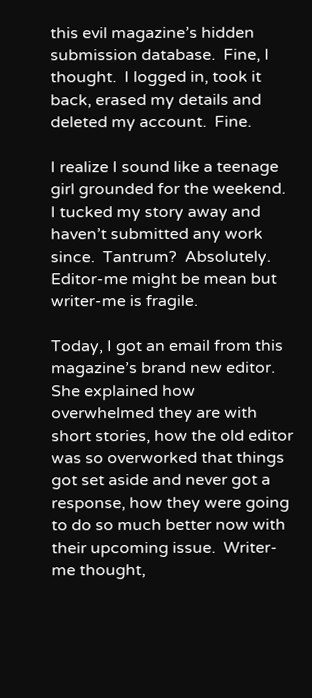this evil magazine’s hidden submission database.  Fine, I thought.  I logged in, took it back, erased my details and deleted my account.  Fine.

I realize I sound like a teenage girl grounded for the weekend.  I tucked my story away and haven’t submitted any work since.  Tantrum?  Absolutely.  Editor-me might be mean but writer-me is fragile.

Today, I got an email from this magazine’s brand new editor.  She explained how overwhelmed they are with short stories, how the old editor was so overworked that things got set aside and never got a response, how they were going to do so much better now with their upcoming issue.  Writer-me thought,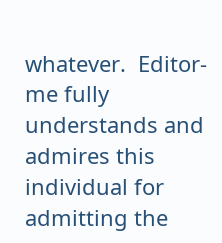whatever.  Editor-me fully understands and admires this individual for admitting the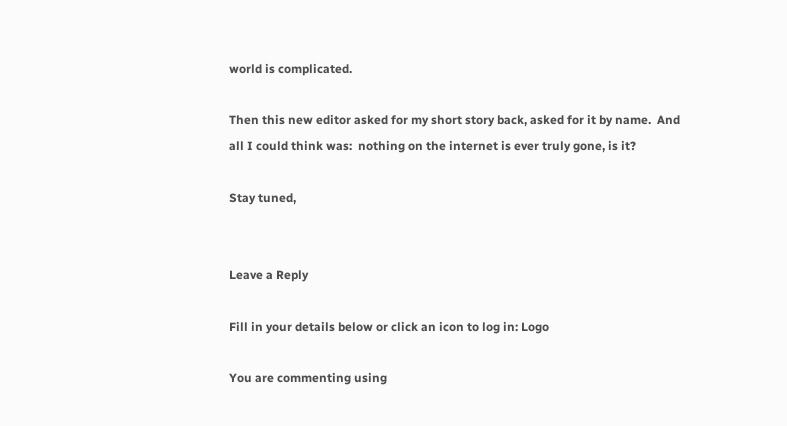world is complicated.

Then this new editor asked for my short story back, asked for it by name.  And all I could think was:  nothing on the internet is ever truly gone, is it?

Stay tuned,


Leave a Reply

Fill in your details below or click an icon to log in: Logo

You are commenting using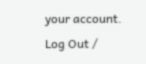your account. Log Out /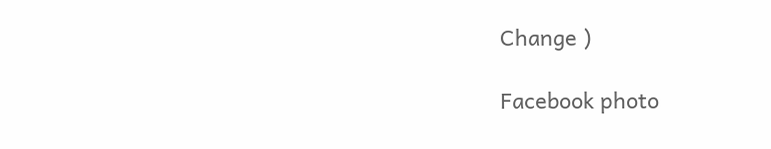Change )

Facebook photo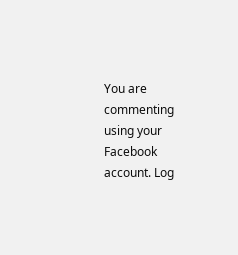You are commenting using your Facebook account. Log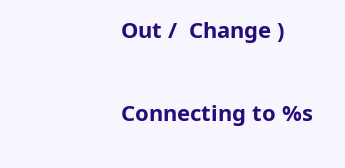Out /  Change )

Connecting to %s